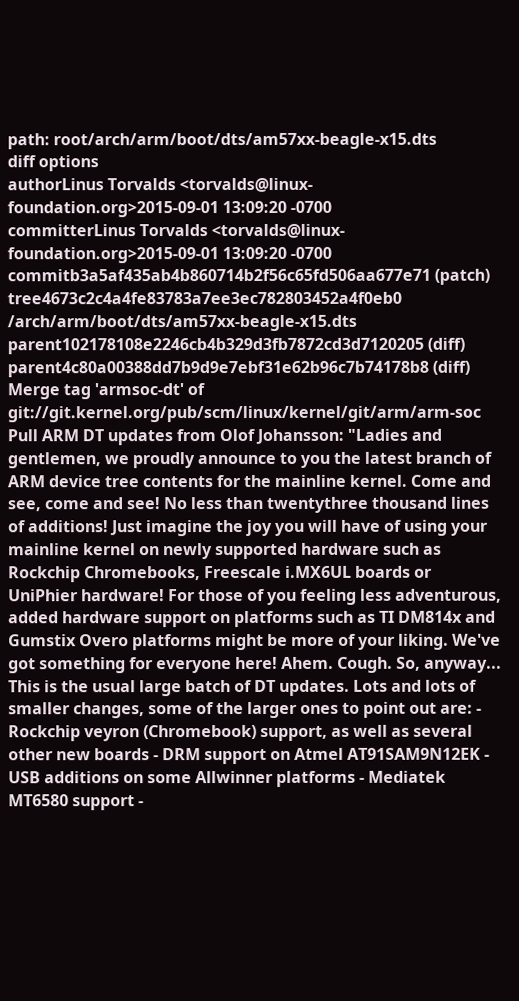path: root/arch/arm/boot/dts/am57xx-beagle-x15.dts
diff options
authorLinus Torvalds <torvalds@linux-foundation.org>2015-09-01 13:09:20 -0700
committerLinus Torvalds <torvalds@linux-foundation.org>2015-09-01 13:09:20 -0700
commitb3a5af435ab4b860714b2f56c65fd506aa677e71 (patch)
tree4673c2c4a4fe83783a7ee3ec782803452a4f0eb0 /arch/arm/boot/dts/am57xx-beagle-x15.dts
parent102178108e2246cb4b329d3fb7872cd3d7120205 (diff)
parent4c80a00388dd7b9d9e7ebf31e62b96c7b74178b8 (diff)
Merge tag 'armsoc-dt' of git://git.kernel.org/pub/scm/linux/kernel/git/arm/arm-soc
Pull ARM DT updates from Olof Johansson: "Ladies and gentlemen, we proudly announce to you the latest branch of ARM device tree contents for the mainline kernel. Come and see, come and see! No less than twentythree thousand lines of additions! Just imagine the joy you will have of using your mainline kernel on newly supported hardware such as Rockchip Chromebooks, Freescale i.MX6UL boards or UniPhier hardware! For those of you feeling less adventurous, added hardware support on platforms such as TI DM814x and Gumstix Overo platforms might be more of your liking. We've got something for everyone here! Ahem. Cough. So, anyway... This is the usual large batch of DT updates. Lots and lots of smaller changes, some of the larger ones to point out are: - Rockchip veyron (Chromebook) support, as well as several other new boards - DRM support on Atmel AT91SAM9N12EK - USB additions on some Allwinner platforms - Mediatek MT6580 support -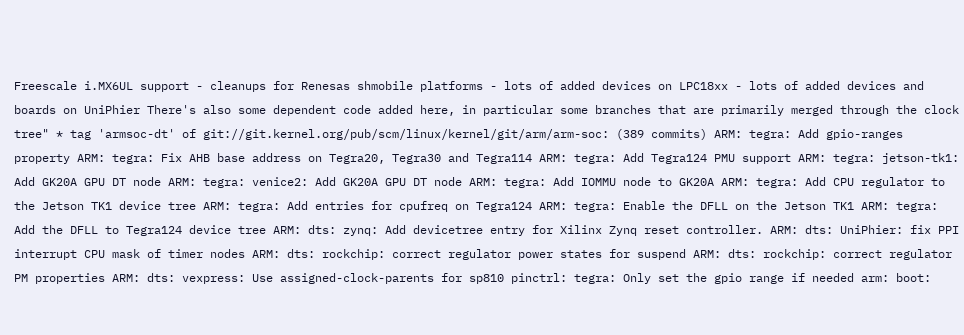Freescale i.MX6UL support - cleanups for Renesas shmobile platforms - lots of added devices on LPC18xx - lots of added devices and boards on UniPhier There's also some dependent code added here, in particular some branches that are primarily merged through the clock tree" * tag 'armsoc-dt' of git://git.kernel.org/pub/scm/linux/kernel/git/arm/arm-soc: (389 commits) ARM: tegra: Add gpio-ranges property ARM: tegra: Fix AHB base address on Tegra20, Tegra30 and Tegra114 ARM: tegra: Add Tegra124 PMU support ARM: tegra: jetson-tk1: Add GK20A GPU DT node ARM: tegra: venice2: Add GK20A GPU DT node ARM: tegra: Add IOMMU node to GK20A ARM: tegra: Add CPU regulator to the Jetson TK1 device tree ARM: tegra: Add entries for cpufreq on Tegra124 ARM: tegra: Enable the DFLL on the Jetson TK1 ARM: tegra: Add the DFLL to Tegra124 device tree ARM: dts: zynq: Add devicetree entry for Xilinx Zynq reset controller. ARM: dts: UniPhier: fix PPI interrupt CPU mask of timer nodes ARM: dts: rockchip: correct regulator power states for suspend ARM: dts: rockchip: correct regulator PM properties ARM: dts: vexpress: Use assigned-clock-parents for sp810 pinctrl: tegra: Only set the gpio range if needed arm: boot: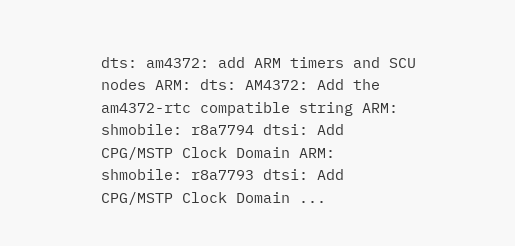dts: am4372: add ARM timers and SCU nodes ARM: dts: AM4372: Add the am4372-rtc compatible string ARM: shmobile: r8a7794 dtsi: Add CPG/MSTP Clock Domain ARM: shmobile: r8a7793 dtsi: Add CPG/MSTP Clock Domain ...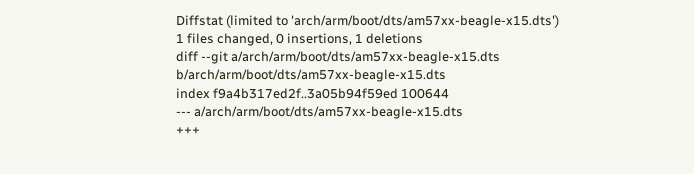Diffstat (limited to 'arch/arm/boot/dts/am57xx-beagle-x15.dts')
1 files changed, 0 insertions, 1 deletions
diff --git a/arch/arm/boot/dts/am57xx-beagle-x15.dts b/arch/arm/boot/dts/am57xx-beagle-x15.dts
index f9a4b317ed2f..3a05b94f59ed 100644
--- a/arch/arm/boot/dts/am57xx-beagle-x15.dts
+++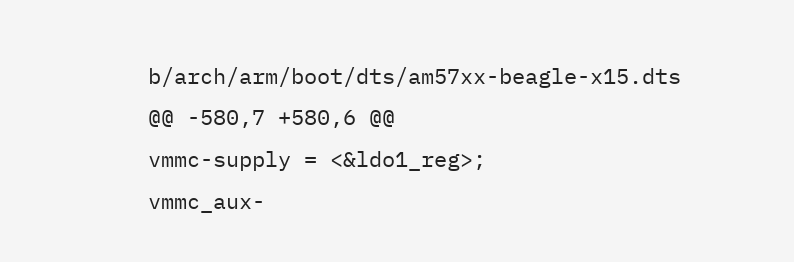b/arch/arm/boot/dts/am57xx-beagle-x15.dts
@@ -580,7 +580,6 @@
vmmc-supply = <&ldo1_reg>;
vmmc_aux-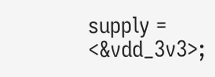supply = <&vdd_3v3>;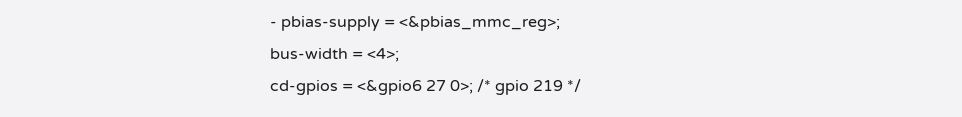- pbias-supply = <&pbias_mmc_reg>;
bus-width = <4>;
cd-gpios = <&gpio6 27 0>; /* gpio 219 */